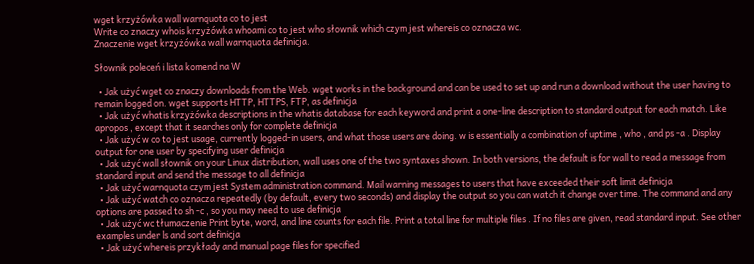wget krzyżówka wall warnquota co to jest
Write co znaczy whois krzyżówka whoami co to jest who słownik which czym jest whereis co oznacza wc.
Znaczenie wget krzyżówka wall warnquota definicja.

Słownik poleceń i lista komend na W

  • Jak użyć wget co znaczy downloads from the Web. wget works in the background and can be used to set up and run a download without the user having to remain logged on. wget supports HTTP, HTTPS, FTP, as definicja
  • Jak użyć whatis krzyżówka descriptions in the whatis database for each keyword and print a one-line description to standard output for each match. Like apropos , except that it searches only for complete definicja
  • Jak użyć w co to jest usage, currently logged-in users, and what those users are doing. w is essentially a combination of uptime , who , and ps -a . Display output for one user by specifying user definicja
  • Jak użyć wall słownik on your Linux distribution, wall uses one of the two syntaxes shown. In both versions, the default is for wall to read a message from standard input and send the message to all definicja
  • Jak użyć warnquota czym jest System administration command. Mail warning messages to users that have exceeded their soft limit definicja
  • Jak użyć watch co oznacza repeatedly (by default, every two seconds) and display the output so you can watch it change over time. The command and any options are passed to sh -c , so you may need to use definicja
  • Jak użyć wc tłumaczenie Print byte, word, and line counts for each file. Print a total line for multiple files . If no files are given, read standard input. See other examples under ls and sort definicja
  • Jak użyć whereis przykłady and manual page files for specified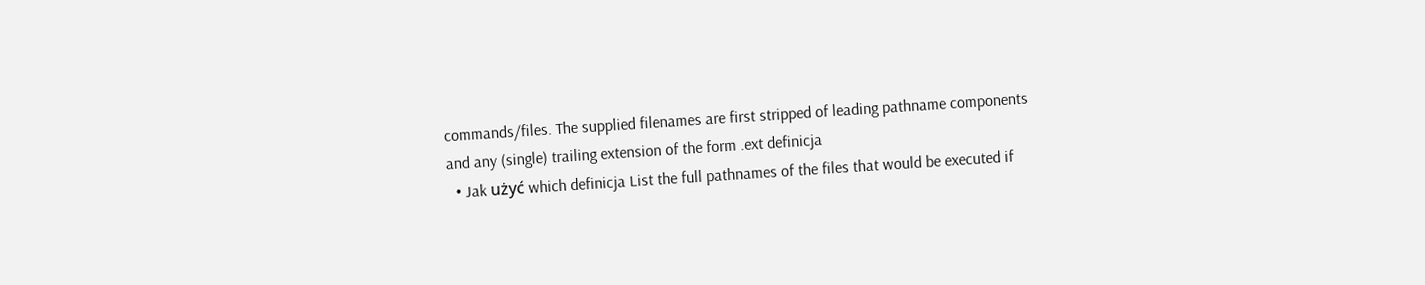commands/files. The supplied filenames are first stripped of leading pathname components and any (single) trailing extension of the form .ext definicja
  • Jak użyć which definicja List the full pathnames of the files that would be executed if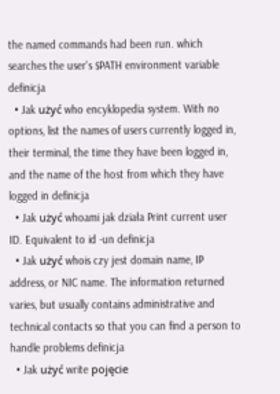the named commands had been run. which searches the user's $PATH environment variable definicja
  • Jak użyć who encyklopedia system. With no options, list the names of users currently logged in, their terminal, the time they have been logged in, and the name of the host from which they have logged in definicja
  • Jak użyć whoami jak działa Print current user ID. Equivalent to id -un definicja
  • Jak użyć whois czy jest domain name, IP address, or NIC name. The information returned varies, but usually contains administrative and technical contacts so that you can find a person to handle problems definicja
  • Jak użyć write pojęcie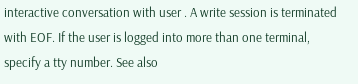interactive conversation with user . A write session is terminated with EOF. If the user is logged into more than one terminal, specify a tty number. See also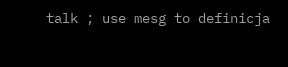talk ; use mesg to definicja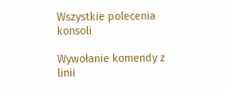Wszystkie polecenia konsoli

Wywołanie komendy z linii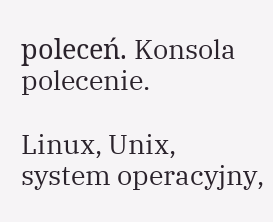poleceń. Konsola polecenie.

Linux, Unix, system operacyjny,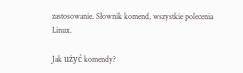zastosowanie. Słownik komend, wszystkie polecenia Linux.

Jak użyć komendy?